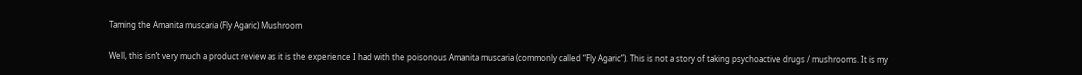Taming the Amanita muscaria (Fly Agaric) Mushroom

Well, this isn’t very much a product review as it is the experience I had with the poisonous Amanita muscaria (commonly called “Fly Agaric”). This is not a story of taking psychoactive drugs / mushrooms. It is my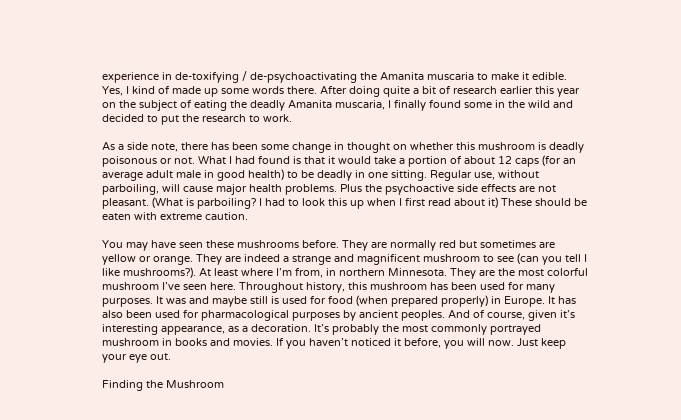experience in de-toxifying / de-psychoactivating the Amanita muscaria to make it edible. Yes, I kind of made up some words there. After doing quite a bit of research earlier this year on the subject of eating the deadly Amanita muscaria, I finally found some in the wild and decided to put the research to work.

As a side note, there has been some change in thought on whether this mushroom is deadly poisonous or not. What I had found is that it would take a portion of about 12 caps (for an average adult male in good health) to be deadly in one sitting. Regular use, without parboiling, will cause major health problems. Plus the psychoactive side effects are not pleasant. (What is parboiling? I had to look this up when I first read about it) These should be eaten with extreme caution.

You may have seen these mushrooms before. They are normally red but sometimes are yellow or orange. They are indeed a strange and magnificent mushroom to see (can you tell I like mushrooms?). At least where I’m from, in northern Minnesota. They are the most colorful mushroom I’ve seen here. Throughout history, this mushroom has been used for many purposes. It was and maybe still is used for food (when prepared properly) in Europe. It has also been used for pharmacological purposes by ancient peoples. And of course, given it’s interesting appearance, as a decoration. It’s probably the most commonly portrayed mushroom in books and movies. If you haven’t noticed it before, you will now. Just keep your eye out.

Finding the Mushroom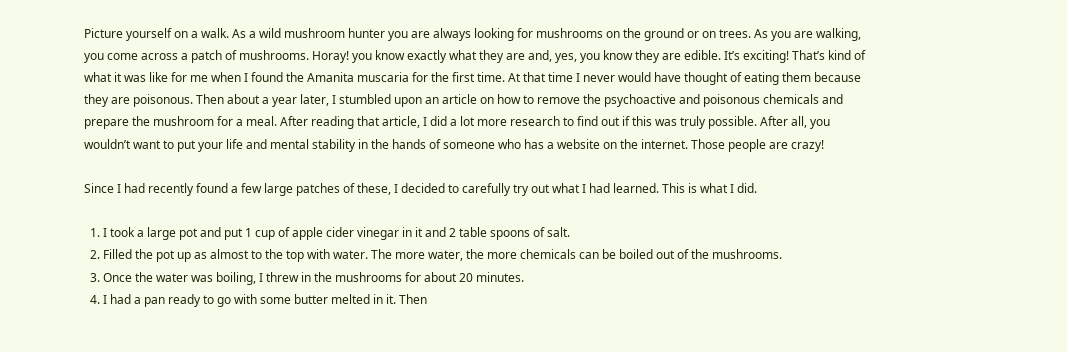Picture yourself on a walk. As a wild mushroom hunter you are always looking for mushrooms on the ground or on trees. As you are walking, you come across a patch of mushrooms. Horay! you know exactly what they are and, yes, you know they are edible. It’s exciting! That’s kind of what it was like for me when I found the Amanita muscaria for the first time. At that time I never would have thought of eating them because they are poisonous. Then about a year later, I stumbled upon an article on how to remove the psychoactive and poisonous chemicals and prepare the mushroom for a meal. After reading that article, I did a lot more research to find out if this was truly possible. After all, you wouldn’t want to put your life and mental stability in the hands of someone who has a website on the internet. Those people are crazy!

Since I had recently found a few large patches of these, I decided to carefully try out what I had learned. This is what I did.

  1. I took a large pot and put 1 cup of apple cider vinegar in it and 2 table spoons of salt.
  2. Filled the pot up as almost to the top with water. The more water, the more chemicals can be boiled out of the mushrooms.
  3. Once the water was boiling, I threw in the mushrooms for about 20 minutes.
  4. I had a pan ready to go with some butter melted in it. Then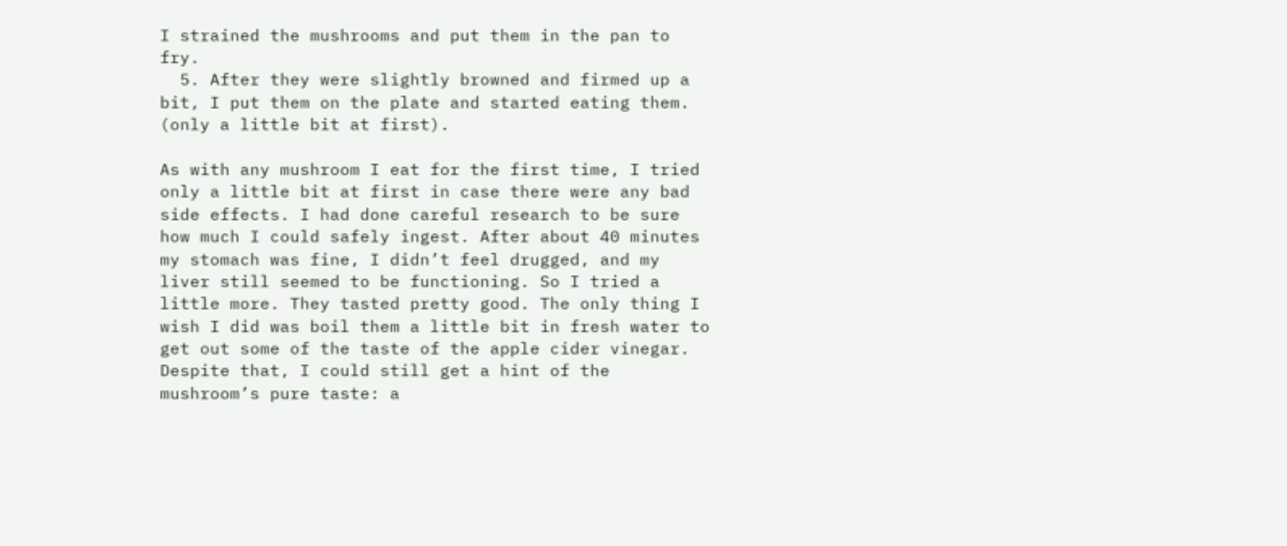I strained the mushrooms and put them in the pan to fry.
  5. After they were slightly browned and firmed up a bit, I put them on the plate and started eating them. (only a little bit at first).

As with any mushroom I eat for the first time, I tried only a little bit at first in case there were any bad side effects. I had done careful research to be sure how much I could safely ingest. After about 40 minutes my stomach was fine, I didn’t feel drugged, and my liver still seemed to be functioning. So I tried a little more. They tasted pretty good. The only thing I wish I did was boil them a little bit in fresh water to get out some of the taste of the apple cider vinegar. Despite that, I could still get a hint of the mushroom’s pure taste: a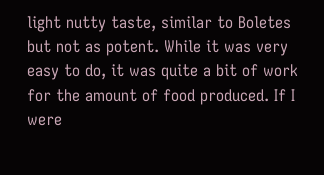light nutty taste, similar to Boletes but not as potent. While it was very easy to do, it was quite a bit of work for the amount of food produced. If I were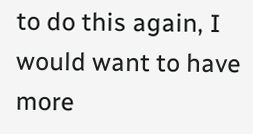to do this again, I would want to have more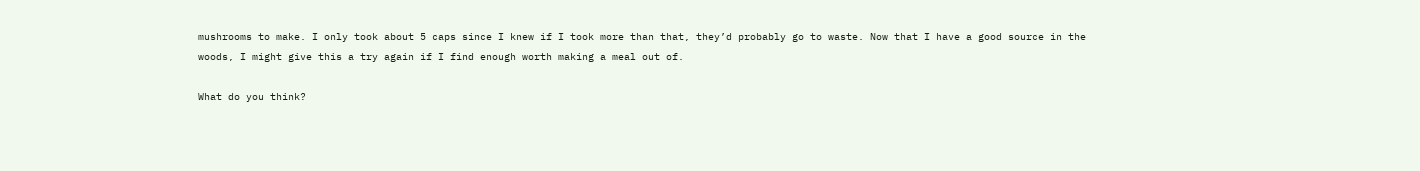mushrooms to make. I only took about 5 caps since I knew if I took more than that, they’d probably go to waste. Now that I have a good source in the woods, I might give this a try again if I find enough worth making a meal out of.

What do you think?